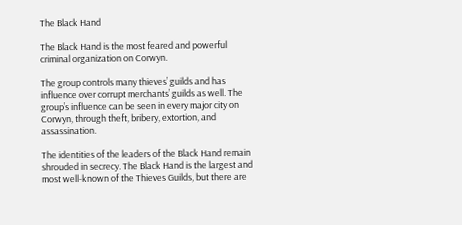The Black Hand

The Black Hand is the most feared and powerful criminal organization on Corwyn.

The group controls many thieves’ guilds and has influence over corrupt merchants’ guilds as well. The group’s influence can be seen in every major city on Corwyn, through theft, bribery, extortion, and assassination.

The identities of the leaders of the Black Hand remain shrouded in secrecy. The Black Hand is the largest and most well-known of the Thieves Guilds, but there are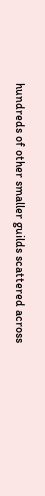hundreds of other smaller guilds scattered across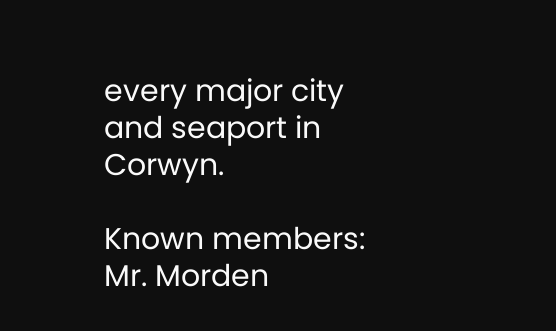every major city and seaport in Corwyn.

Known members: Mr. Morden